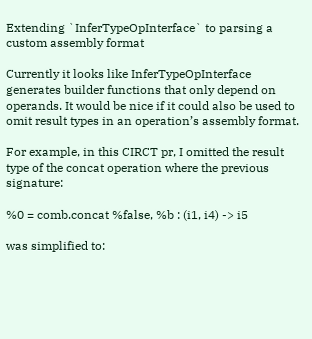Extending `InferTypeOpInterface` to parsing a custom assembly format

Currently it looks like InferTypeOpInterface generates builder functions that only depend on operands. It would be nice if it could also be used to omit result types in an operation’s assembly format.

For example, in this CIRCT pr, I omitted the result type of the concat operation where the previous signature:

%0 = comb.concat %false, %b : (i1, i4) -> i5

was simplified to: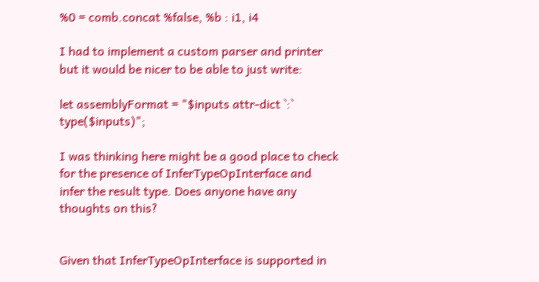%0 = comb.concat %false, %b : i1, i4

I had to implement a custom parser and printer but it would be nicer to be able to just write:

let assemblyFormat = "$inputs attr-dict `:` type($inputs)";

I was thinking here might be a good place to check for the presence of InferTypeOpInterface and infer the result type. Does anyone have any thoughts on this?


Given that InferTypeOpInterface is supported in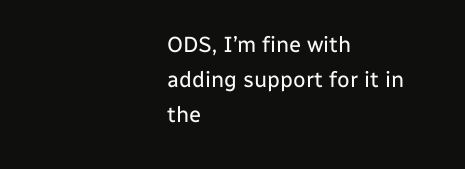ODS, I’m fine with adding support for it in the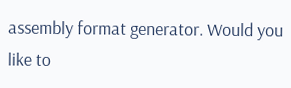assembly format generator. Would you like to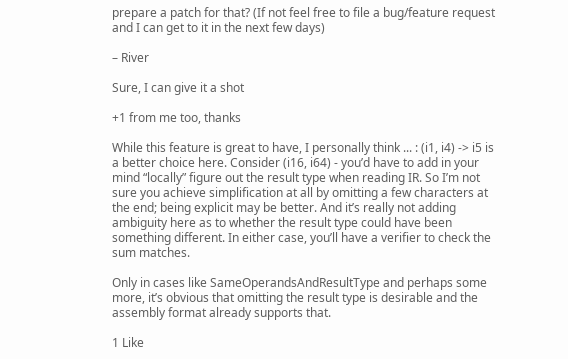prepare a patch for that? (If not feel free to file a bug/feature request and I can get to it in the next few days)

– River

Sure, I can give it a shot

+1 from me too, thanks

While this feature is great to have, I personally think ... : (i1, i4) -> i5 is a better choice here. Consider (i16, i64) - you’d have to add in your mind “locally” figure out the result type when reading IR. So I’m not sure you achieve simplification at all by omitting a few characters at the end; being explicit may be better. And it’s really not adding ambiguity here as to whether the result type could have been something different. In either case, you’ll have a verifier to check the sum matches.

Only in cases like SameOperandsAndResultType and perhaps some more, it’s obvious that omitting the result type is desirable and the assembly format already supports that.

1 Like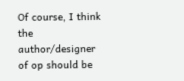Of course, I think the author/designer of op should be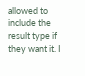allowed to include the result type if they want it. I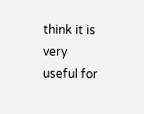think it is very useful for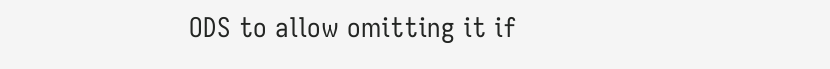ODS to allow omitting it if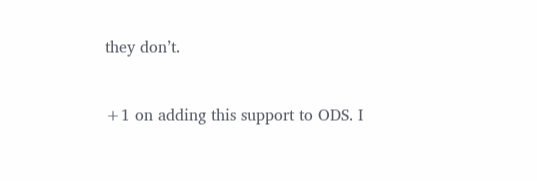they don’t.


+1 on adding this support to ODS. I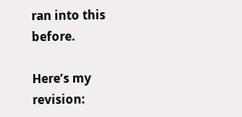ran into this before.

Here’s my revision: